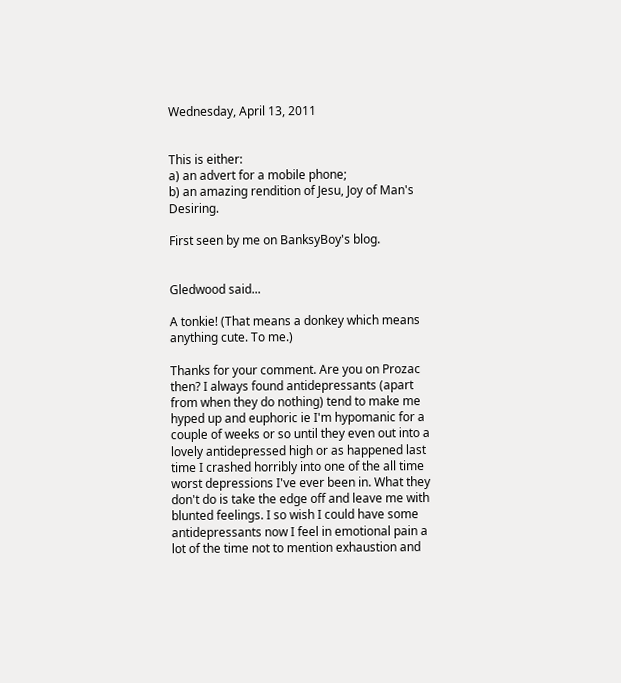Wednesday, April 13, 2011


This is either:
a) an advert for a mobile phone;
b) an amazing rendition of Jesu, Joy of Man's Desiring.

First seen by me on BanksyBoy's blog.


Gledwood said...

A tonkie! (That means a donkey which means anything cute. To me.)

Thanks for your comment. Are you on Prozac then? I always found antidepressants (apart from when they do nothing) tend to make me hyped up and euphoric ie I'm hypomanic for a couple of weeks or so until they even out into a lovely antidepressed high or as happened last time I crashed horribly into one of the all time worst depressions I've ever been in. What they don't do is take the edge off and leave me with blunted feelings. I so wish I could have some antidepressants now I feel in emotional pain a lot of the time not to mention exhaustion and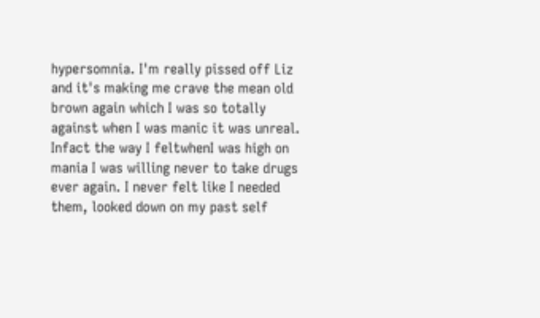hypersomnia. I'm really pissed off Liz and it's making me crave the mean old brown again which I was so totally against when I was manic it was unreal. Infact the way I feltwhenI was high on mania I was willing never to take drugs ever again. I never felt like I needed them, looked down on my past self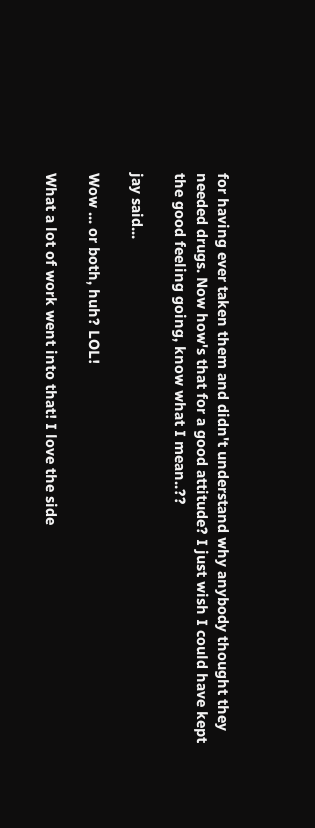for having ever taken them and didn't understand why anybody thought they needed drugs. Now how's that for a good attitude? I just wish I could have kept the good feeling going, know what I mean..??

jay said...

Wow ... or both, huh? LOL!

What a lot of work went into that! I love the side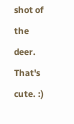shot of the deer. That's cute. :)